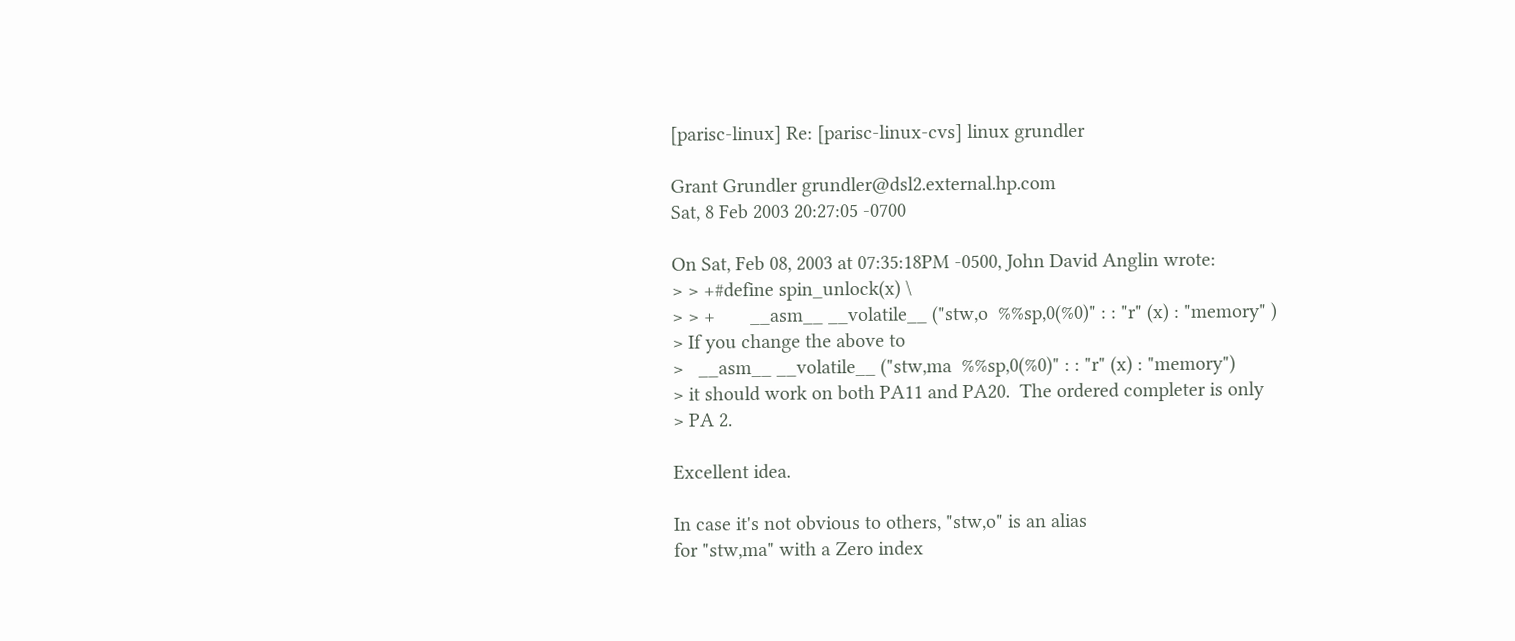[parisc-linux] Re: [parisc-linux-cvs] linux grundler

Grant Grundler grundler@dsl2.external.hp.com
Sat, 8 Feb 2003 20:27:05 -0700

On Sat, Feb 08, 2003 at 07:35:18PM -0500, John David Anglin wrote:
> > +#define spin_unlock(x) \
> > +       __asm__ __volatile__ ("stw,o  %%sp,0(%0)" : : "r" (x) : "memory" )
> If you change the above to
>   __asm__ __volatile__ ("stw,ma  %%sp,0(%0)" : : "r" (x) : "memory")
> it should work on both PA11 and PA20.  The ordered completer is only
> PA 2.

Excellent idea.

In case it's not obvious to others, "stw,o" is an alias
for "stw,ma" with a Zero index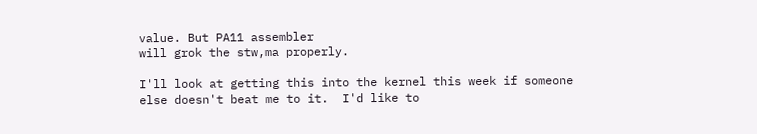value. But PA11 assembler
will grok the stw,ma properly.

I'll look at getting this into the kernel this week if someone
else doesn't beat me to it.  I'd like to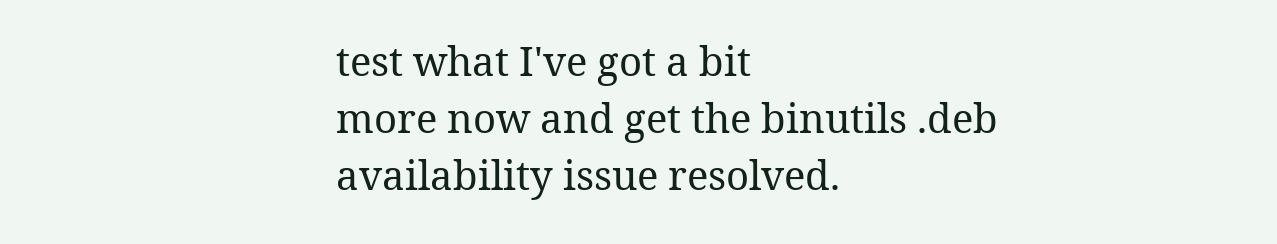test what I've got a bit
more now and get the binutils .deb availability issue resolved.